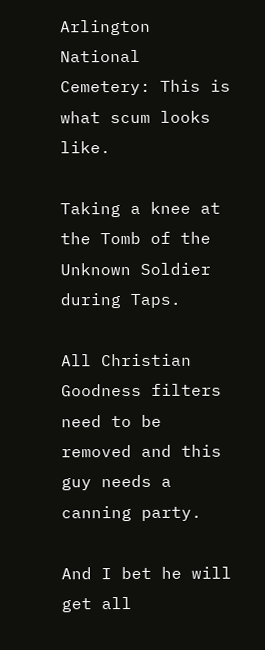Arlington National Cemetery: This is what scum looks like.

Taking a knee at the Tomb of the Unknown Soldier during Taps.

All Christian Goodness filters need to be removed and this guy needs a canning party.

And I bet he will get all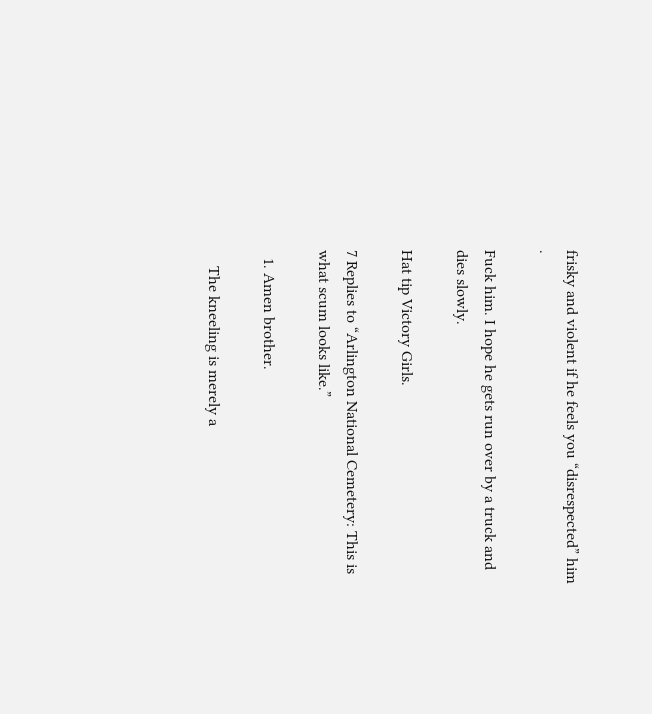frisky and violent if he feels you “disrespected” him .

Fuck him. I hope he gets run over by a truck and dies slowly.

Hat tip Victory Girls.

7 Replies to “Arlington National Cemetery: This is what scum looks like.”

  1. Amen brother.

    The kneeling is merely a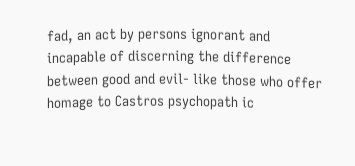fad, an act by persons ignorant and incapable of discerning the difference between good and evil- like those who offer homage to Castros psychopath ic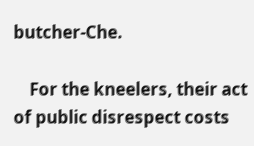butcher-Che.

    For the kneelers, their act of public disrespect costs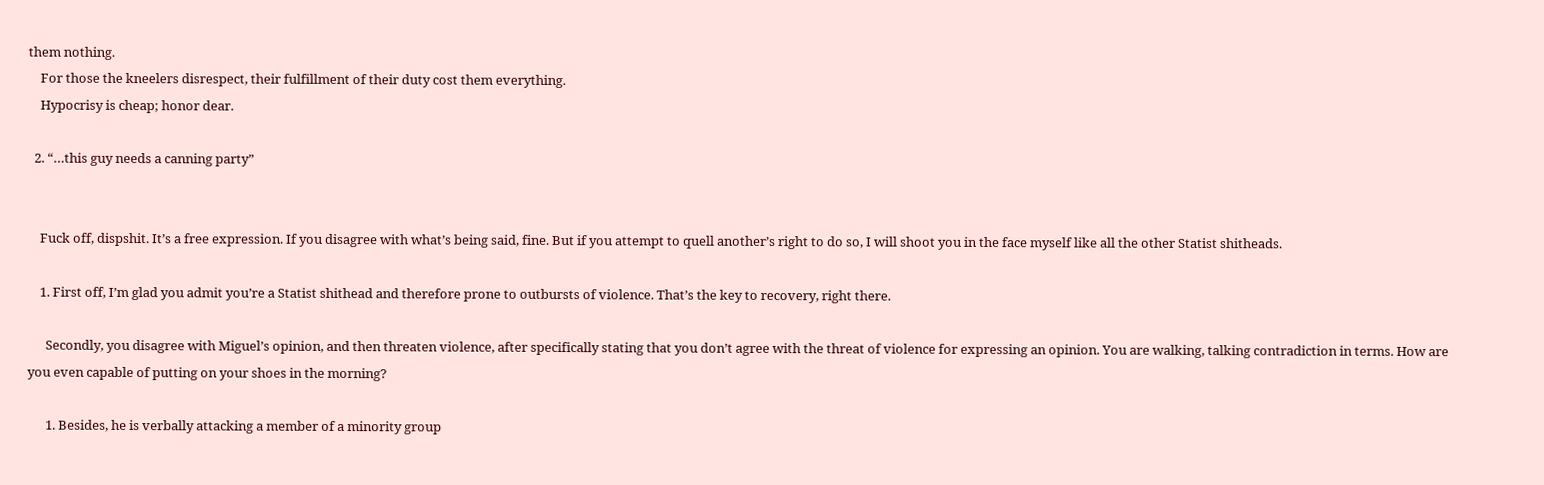them nothing.
    For those the kneelers disrespect, their fulfillment of their duty cost them everything.
    Hypocrisy is cheap; honor dear.

  2. “…this guy needs a canning party”


    Fuck off, dispshit. It’s a free expression. If you disagree with what’s being said, fine. But if you attempt to quell another’s right to do so, I will shoot you in the face myself like all the other Statist shitheads.

    1. First off, I’m glad you admit you’re a Statist shithead and therefore prone to outbursts of violence. That’s the key to recovery, right there.

      Secondly, you disagree with Miguel’s opinion, and then threaten violence, after specifically stating that you don’t agree with the threat of violence for expressing an opinion. You are walking, talking contradiction in terms. How are you even capable of putting on your shoes in the morning?

      1. Besides, he is verbally attacking a member of a minority group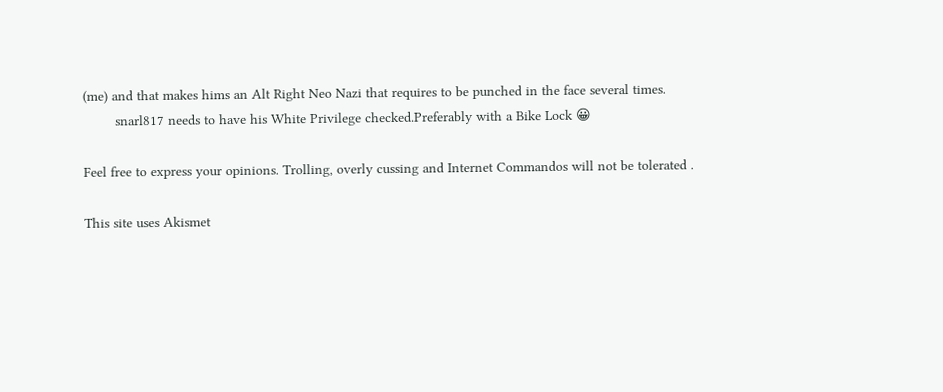(me) and that makes hims an Alt Right Neo Nazi that requires to be punched in the face several times.
        snarl817 needs to have his White Privilege checked.Preferably with a Bike Lock 😀

Feel free to express your opinions. Trolling, overly cussing and Internet Commandos will not be tolerated .

This site uses Akismet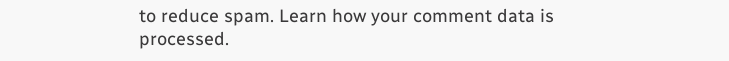to reduce spam. Learn how your comment data is processed.